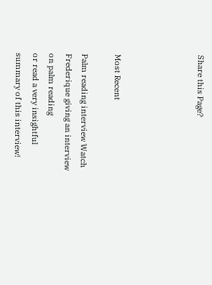Share this Page?




Most Recent

Palm reading interview Watch Frederique giving an interview on palm reading
or read a very insightful summary of this interview!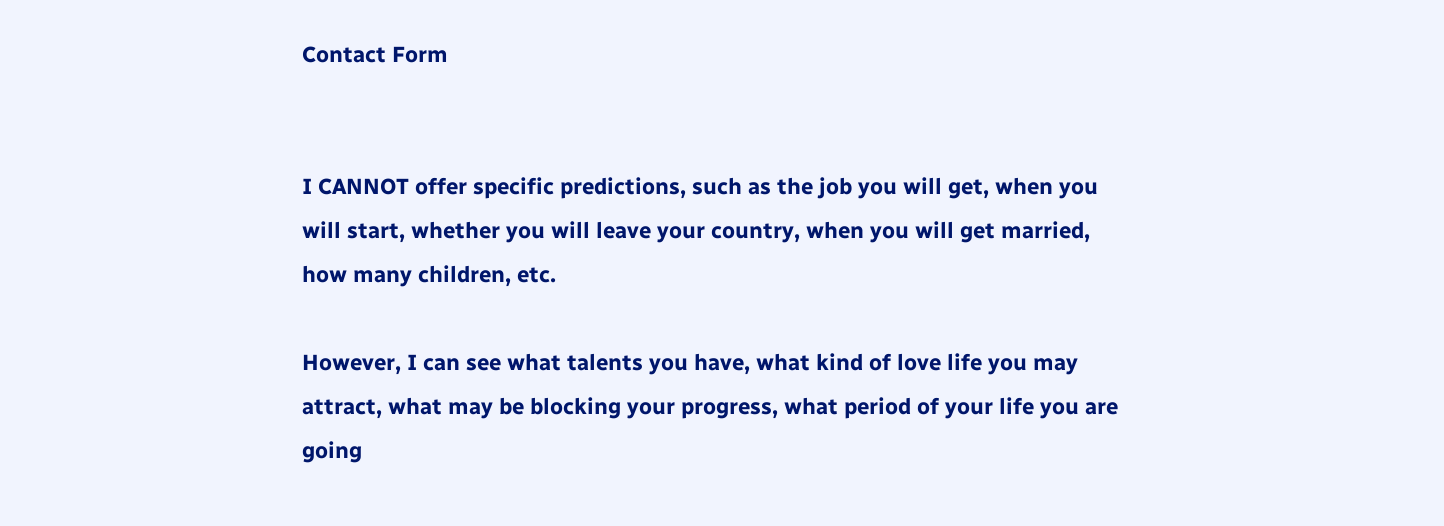Contact Form


I CANNOT offer specific predictions, such as the job you will get, when you will start, whether you will leave your country, when you will get married, how many children, etc.

However, I can see what talents you have, what kind of love life you may attract, what may be blocking your progress, what period of your life you are going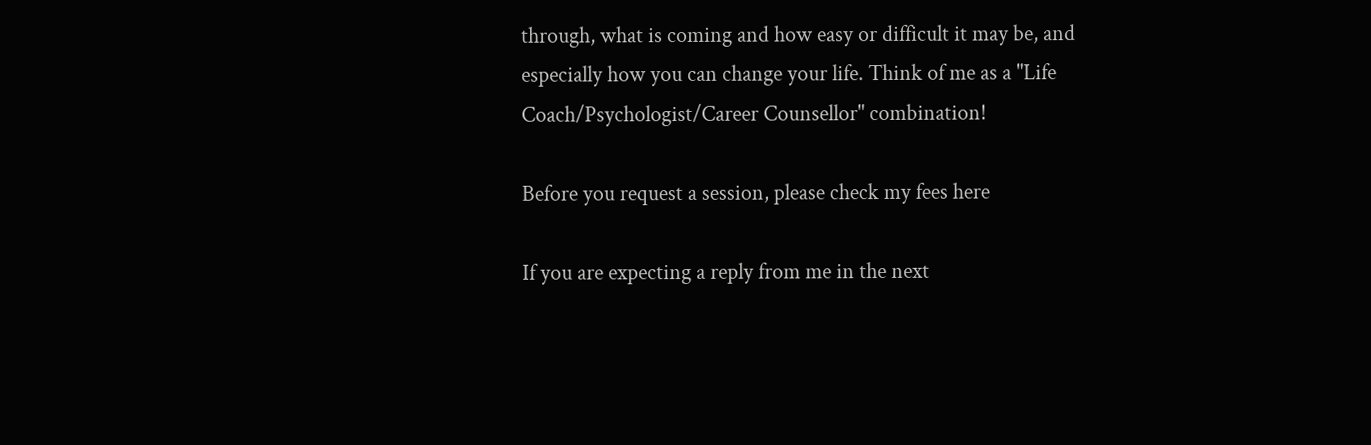through, what is coming and how easy or difficult it may be, and especially how you can change your life. Think of me as a "Life Coach/Psychologist/Career Counsellor" combination!

Before you request a session, please check my fees here

If you are expecting a reply from me in the next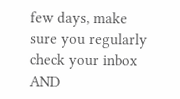few days, make sure you regularly check your inbox AND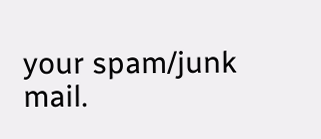your spam/junk mail.